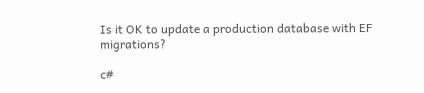Is it OK to update a production database with EF migrations?

c#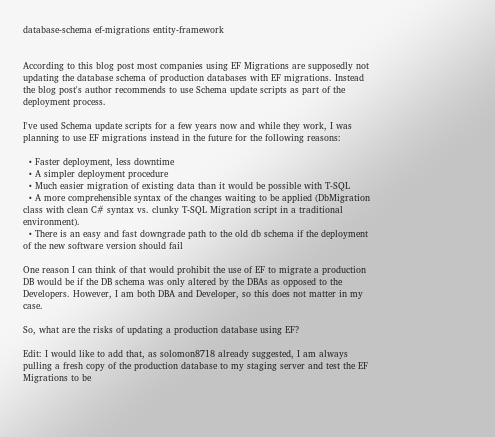database-schema ef-migrations entity-framework


According to this blog post most companies using EF Migrations are supposedly not updating the database schema of production databases with EF migrations. Instead the blog post's author recommends to use Schema update scripts as part of the deployment process.

I've used Schema update scripts for a few years now and while they work, I was planning to use EF migrations instead in the future for the following reasons:

  • Faster deployment, less downtime
  • A simpler deployment procedure
  • Much easier migration of existing data than it would be possible with T-SQL
  • A more comprehensible syntax of the changes waiting to be applied (DbMigration class with clean C# syntax vs. clunky T-SQL Migration script in a traditional environment).
  • There is an easy and fast downgrade path to the old db schema if the deployment of the new software version should fail

One reason I can think of that would prohibit the use of EF to migrate a production DB would be if the DB schema was only altered by the DBAs as opposed to the Developers. However, I am both DBA and Developer, so this does not matter in my case.

So, what are the risks of updating a production database using EF?

Edit: I would like to add that, as solomon8718 already suggested, I am always pulling a fresh copy of the production database to my staging server and test the EF Migrations to be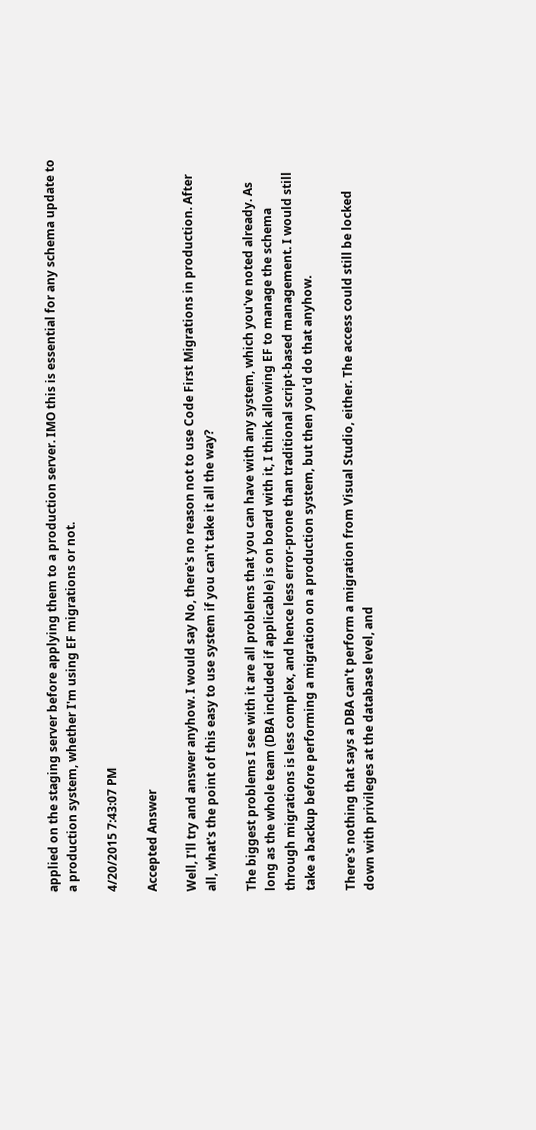applied on the staging server before applying them to a production server. IMO this is essential for any schema update to a production system, whether I'm using EF migrations or not.

4/20/2015 7:43:07 PM

Accepted Answer

Well, I'll try and answer anyhow. I would say No, there's no reason not to use Code First Migrations in production. After all, what's the point of this easy to use system if you can't take it all the way?

The biggest problems I see with it are all problems that you can have with any system, which you've noted already. As long as the whole team (DBA included if applicable) is on board with it, I think allowing EF to manage the schema through migrations is less complex, and hence less error-prone than traditional script-based management. I would still take a backup before performing a migration on a production system, but then you'd do that anyhow.

There's nothing that says a DBA can't perform a migration from Visual Studio, either. The access could still be locked down with privileges at the database level, and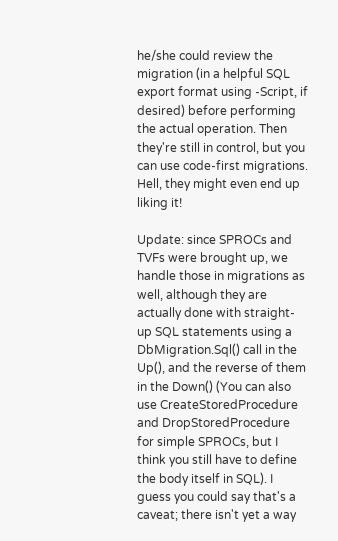he/she could review the migration (in a helpful SQL export format using -Script, if desired) before performing the actual operation. Then they're still in control, but you can use code-first migrations. Hell, they might even end up liking it!

Update: since SPROCs and TVFs were brought up, we handle those in migrations as well, although they are actually done with straight-up SQL statements using a DbMigration.Sql() call in the Up(), and the reverse of them in the Down() (You can also use CreateStoredProcedure and DropStoredProcedure for simple SPROCs, but I think you still have to define the body itself in SQL). I guess you could say that's a caveat; there isn't yet a way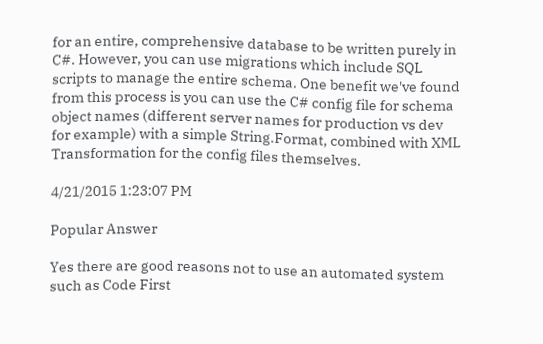for an entire, comprehensive database to be written purely in C#. However, you can use migrations which include SQL scripts to manage the entire schema. One benefit we've found from this process is you can use the C# config file for schema object names (different server names for production vs dev for example) with a simple String.Format, combined with XML Transformation for the config files themselves.

4/21/2015 1:23:07 PM

Popular Answer

Yes there are good reasons not to use an automated system such as Code First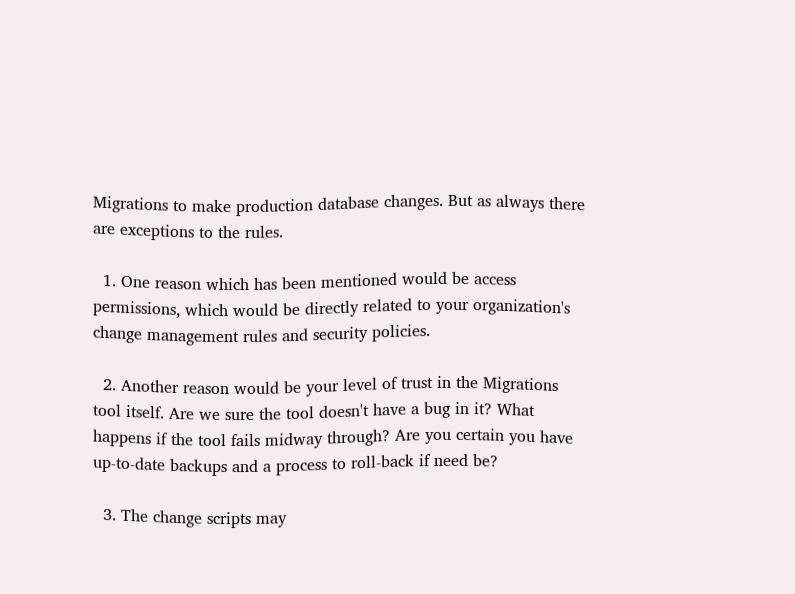Migrations to make production database changes. But as always there are exceptions to the rules.

  1. One reason which has been mentioned would be access permissions, which would be directly related to your organization's change management rules and security policies.

  2. Another reason would be your level of trust in the Migrations tool itself. Are we sure the tool doesn't have a bug in it? What happens if the tool fails midway through? Are you certain you have up-to-date backups and a process to roll-back if need be?

  3. The change scripts may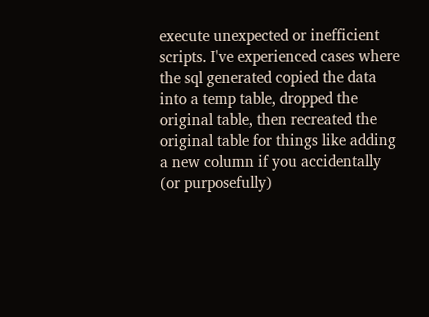execute unexpected or inefficient scripts. I've experienced cases where the sql generated copied the data into a temp table, dropped the original table, then recreated the original table for things like adding a new column if you accidentally (or purposefully)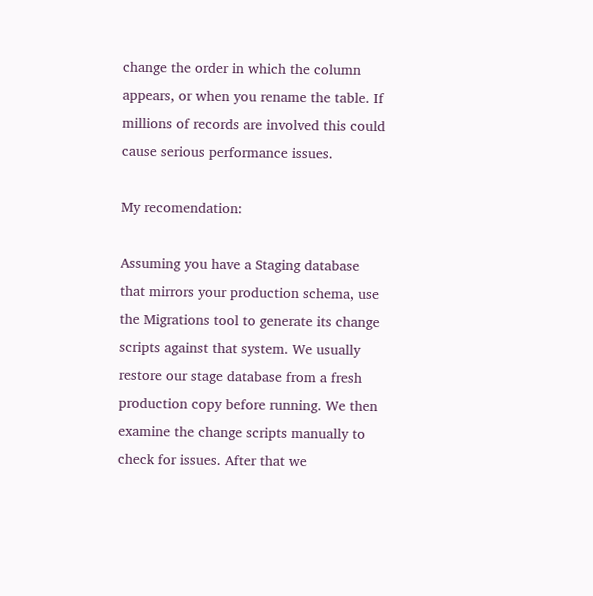change the order in which the column appears, or when you rename the table. If millions of records are involved this could cause serious performance issues.

My recomendation:

Assuming you have a Staging database that mirrors your production schema, use the Migrations tool to generate its change scripts against that system. We usually restore our stage database from a fresh production copy before running. We then examine the change scripts manually to check for issues. After that we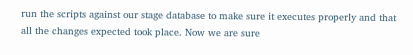run the scripts against our stage database to make sure it executes properly and that all the changes expected took place. Now we are sure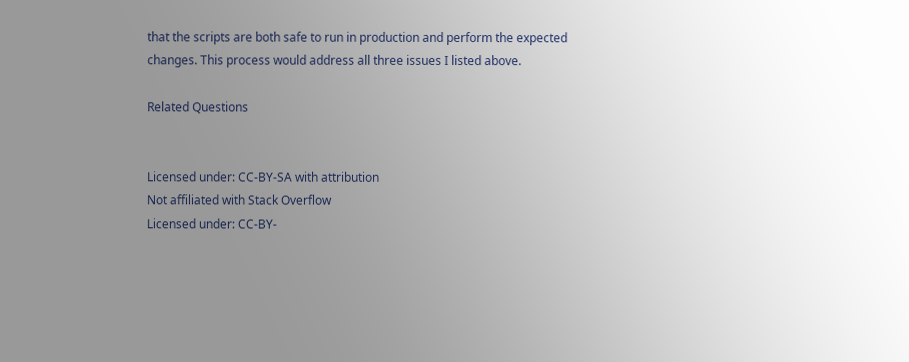that the scripts are both safe to run in production and perform the expected changes. This process would address all three issues I listed above.

Related Questions


Licensed under: CC-BY-SA with attribution
Not affiliated with Stack Overflow
Licensed under: CC-BY-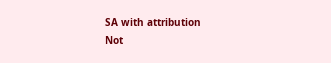SA with attribution
Not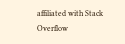affiliated with Stack Overflow